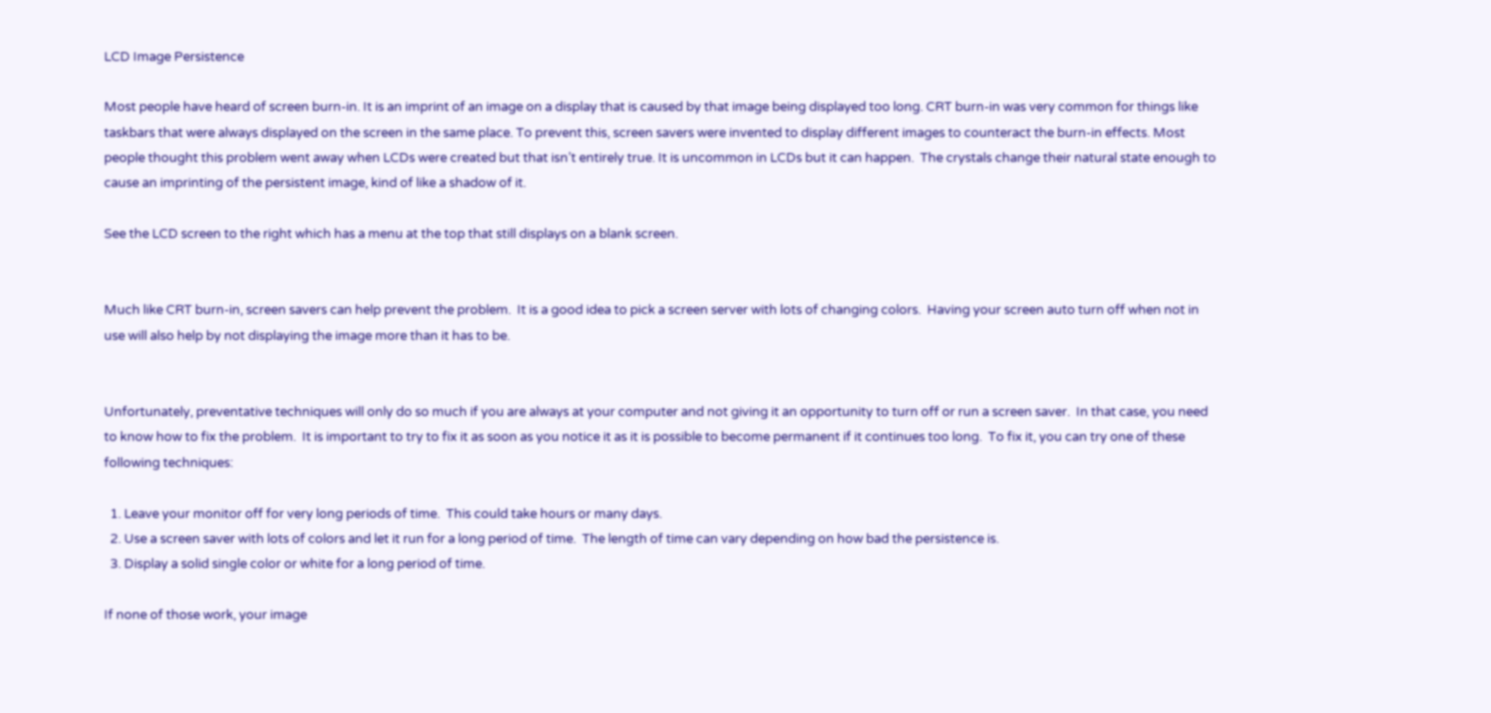LCD Image Persistence

Most people have heard of screen burn-in. It is an imprint of an image on a display that is caused by that image being displayed too long. CRT burn-in was very common for things like taskbars that were always displayed on the screen in the same place. To prevent this, screen savers were invented to display different images to counteract the burn-in effects. Most people thought this problem went away when LCDs were created but that isn’t entirely true. It is uncommon in LCDs but it can happen.  The crystals change their natural state enough to cause an imprinting of the persistent image, kind of like a shadow of it.

See the LCD screen to the right which has a menu at the top that still displays on a blank screen.


Much like CRT burn-in, screen savers can help prevent the problem.  It is a good idea to pick a screen server with lots of changing colors.  Having your screen auto turn off when not in use will also help by not displaying the image more than it has to be.


Unfortunately, preventative techniques will only do so much if you are always at your computer and not giving it an opportunity to turn off or run a screen saver.  In that case, you need to know how to fix the problem.  It is important to try to fix it as soon as you notice it as it is possible to become permanent if it continues too long.  To fix it, you can try one of these following techniques:

  1. Leave your monitor off for very long periods of time.  This could take hours or many days.
  2. Use a screen saver with lots of colors and let it run for a long period of time.  The length of time can vary depending on how bad the persistence is.
  3. Display a solid single color or white for a long period of time.

If none of those work, your image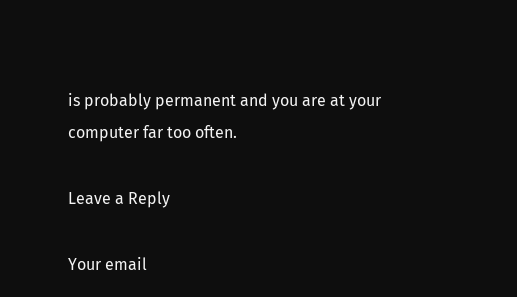is probably permanent and you are at your computer far too often.

Leave a Reply

Your email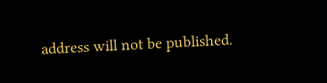address will not be published.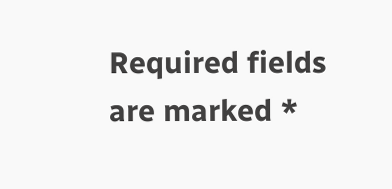Required fields are marked *